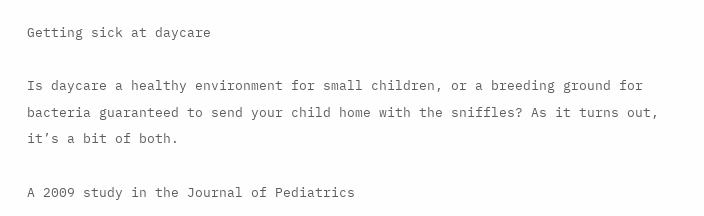Getting sick at daycare

Is daycare a healthy environment for small children, or a breeding ground for bacteria guaranteed to send your child home with the sniffles? As it turns out, it’s a bit of both.

A 2009 study in the Journal of Pediatrics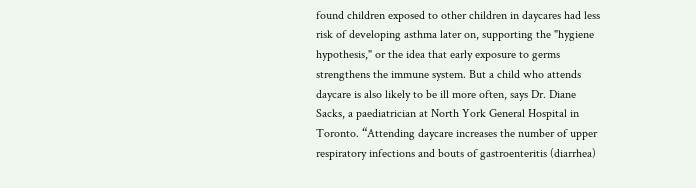found children exposed to other children in daycares had less risk of developing asthma later on, supporting the "hygiene hypothesis," or the idea that early exposure to germs strengthens the immune system. But a child who attends daycare is also likely to be ill more often, says Dr. Diane Sacks, a paediatrician at North York General Hospital in Toronto. “Attending daycare increases the number of upper respiratory infections and bouts of gastroenteritis (diarrhea)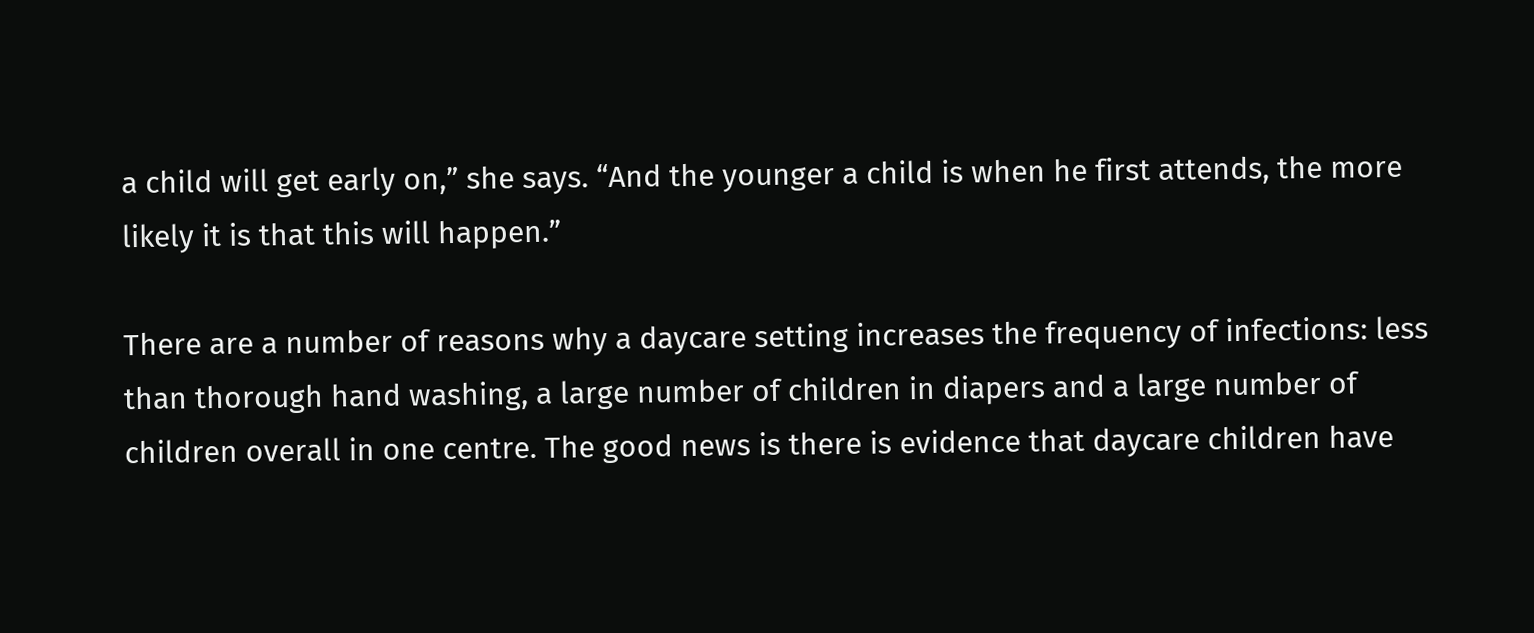a child will get early on,” she says. “And the younger a child is when he first attends, the more likely it is that this will happen.”

There are a number of reasons why a daycare setting increases the frequency of infections: less than thorough hand washing, a large number of children in diapers and a large number of children overall in one centre. The good news is there is evidence that daycare children have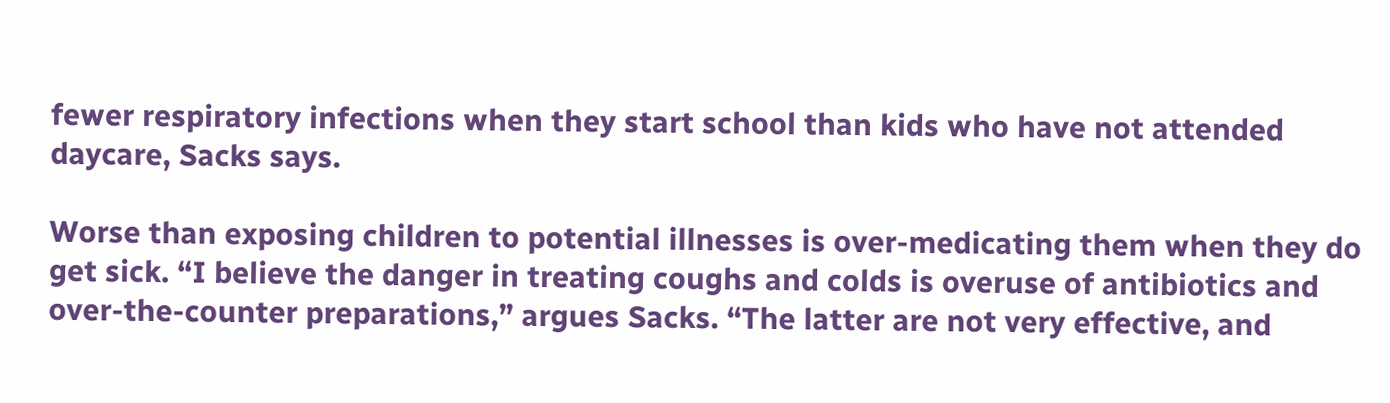fewer respiratory infections when they start school than kids who have not attended daycare, Sacks says.

Worse than exposing children to potential illnesses is over-medicating them when they do get sick. “I believe the danger in treating coughs and colds is overuse of antibiotics and over-the-counter preparations,” argues Sacks. “The latter are not very effective, and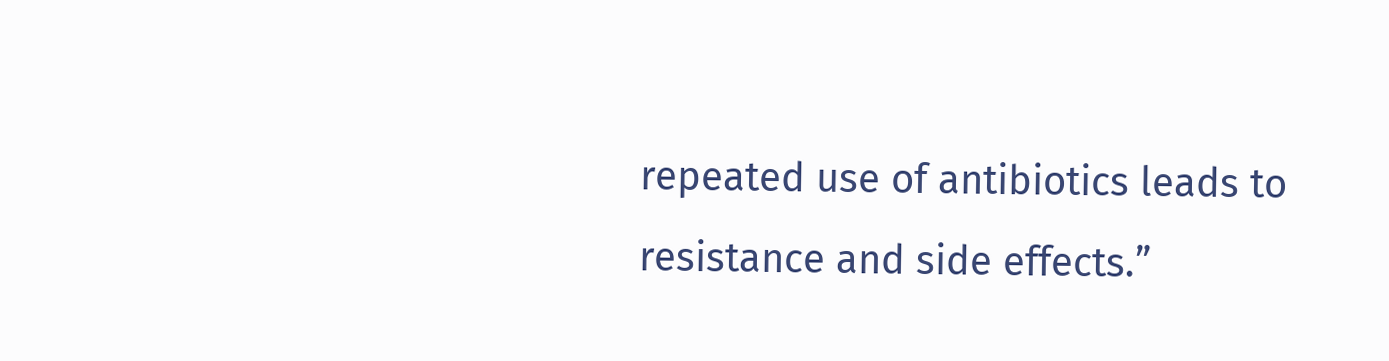repeated use of antibiotics leads to resistance and side effects.”